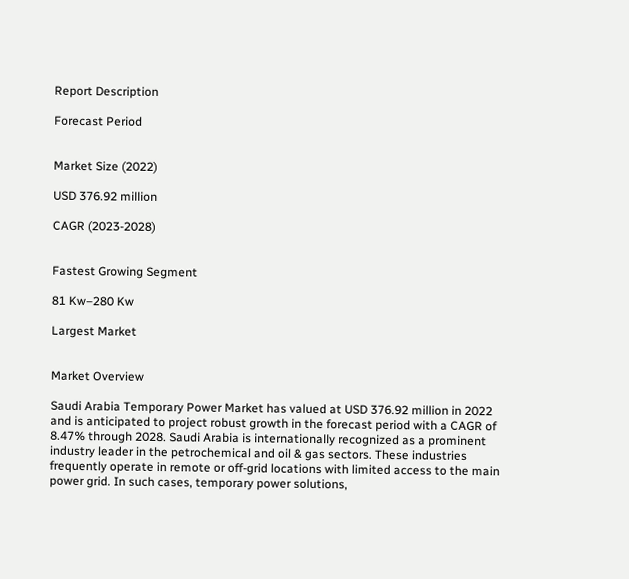Report Description

Forecast Period


Market Size (2022)

USD 376.92 million

CAGR (2023-2028)


Fastest Growing Segment

81 Kw–280 Kw

Largest Market


Market Overview

Saudi Arabia Temporary Power Market has valued at USD 376.92 million in 2022 and is anticipated to project robust growth in the forecast period with a CAGR of 8.47% through 2028. Saudi Arabia is internationally recognized as a prominent industry leader in the petrochemical and oil & gas sectors. These industries frequently operate in remote or off-grid locations with limited access to the main power grid. In such cases, temporary power solutions,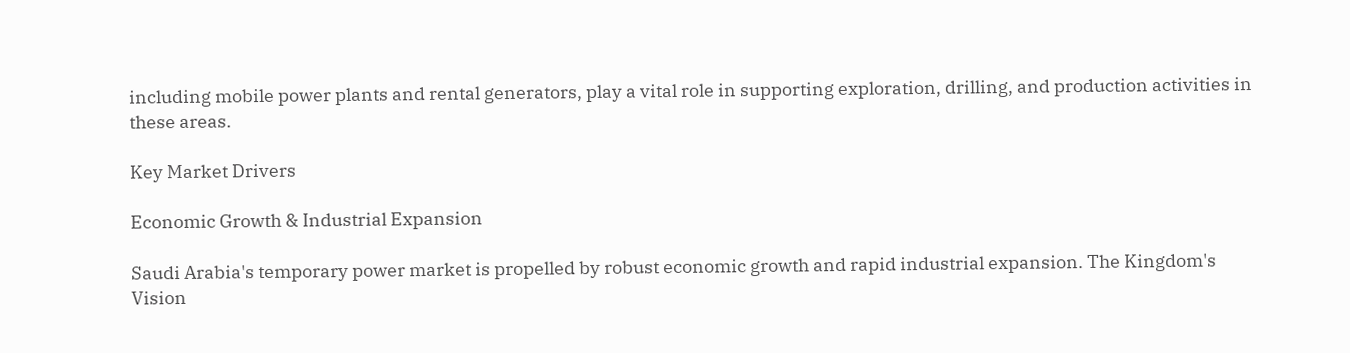including mobile power plants and rental generators, play a vital role in supporting exploration, drilling, and production activities in these areas.

Key Market Drivers

Economic Growth & Industrial Expansion

Saudi Arabia's temporary power market is propelled by robust economic growth and rapid industrial expansion. The Kingdom's Vision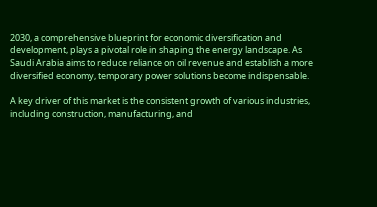2030, a comprehensive blueprint for economic diversification and development, plays a pivotal role in shaping the energy landscape. As Saudi Arabia aims to reduce reliance on oil revenue and establish a more diversified economy, temporary power solutions become indispensable.

A key driver of this market is the consistent growth of various industries, including construction, manufacturing, and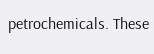petrochemicals. These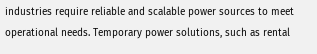industries require reliable and scalable power sources to meet operational needs. Temporary power solutions, such as rental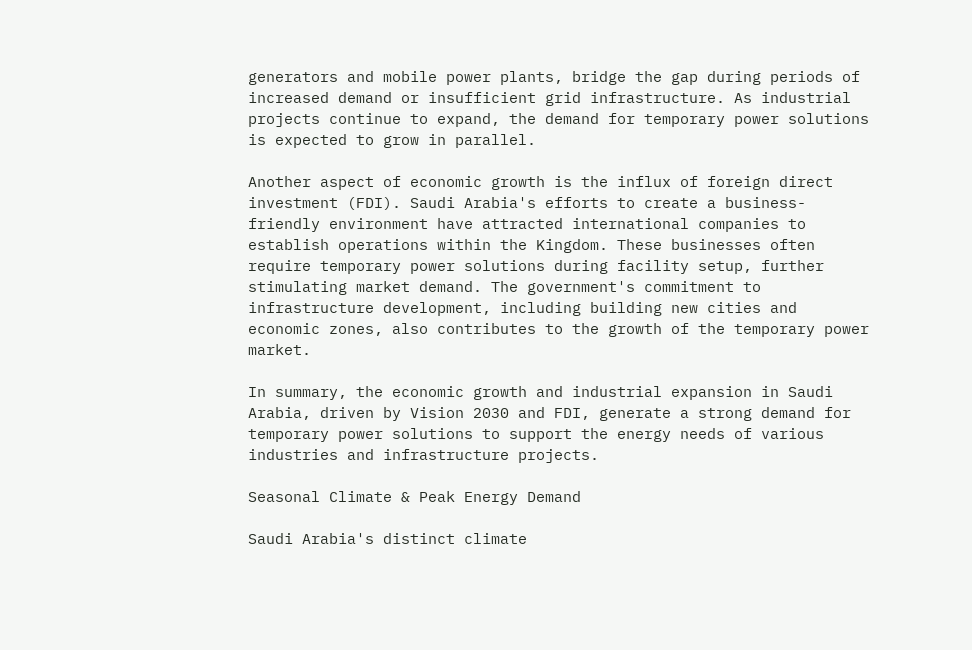generators and mobile power plants, bridge the gap during periods of increased demand or insufficient grid infrastructure. As industrial projects continue to expand, the demand for temporary power solutions is expected to grow in parallel.

Another aspect of economic growth is the influx of foreign direct investment (FDI). Saudi Arabia's efforts to create a business-friendly environment have attracted international companies to establish operations within the Kingdom. These businesses often require temporary power solutions during facility setup, further stimulating market demand. The government's commitment to infrastructure development, including building new cities and economic zones, also contributes to the growth of the temporary power market.

In summary, the economic growth and industrial expansion in Saudi Arabia, driven by Vision 2030 and FDI, generate a strong demand for temporary power solutions to support the energy needs of various industries and infrastructure projects.

Seasonal Climate & Peak Energy Demand

Saudi Arabia's distinct climate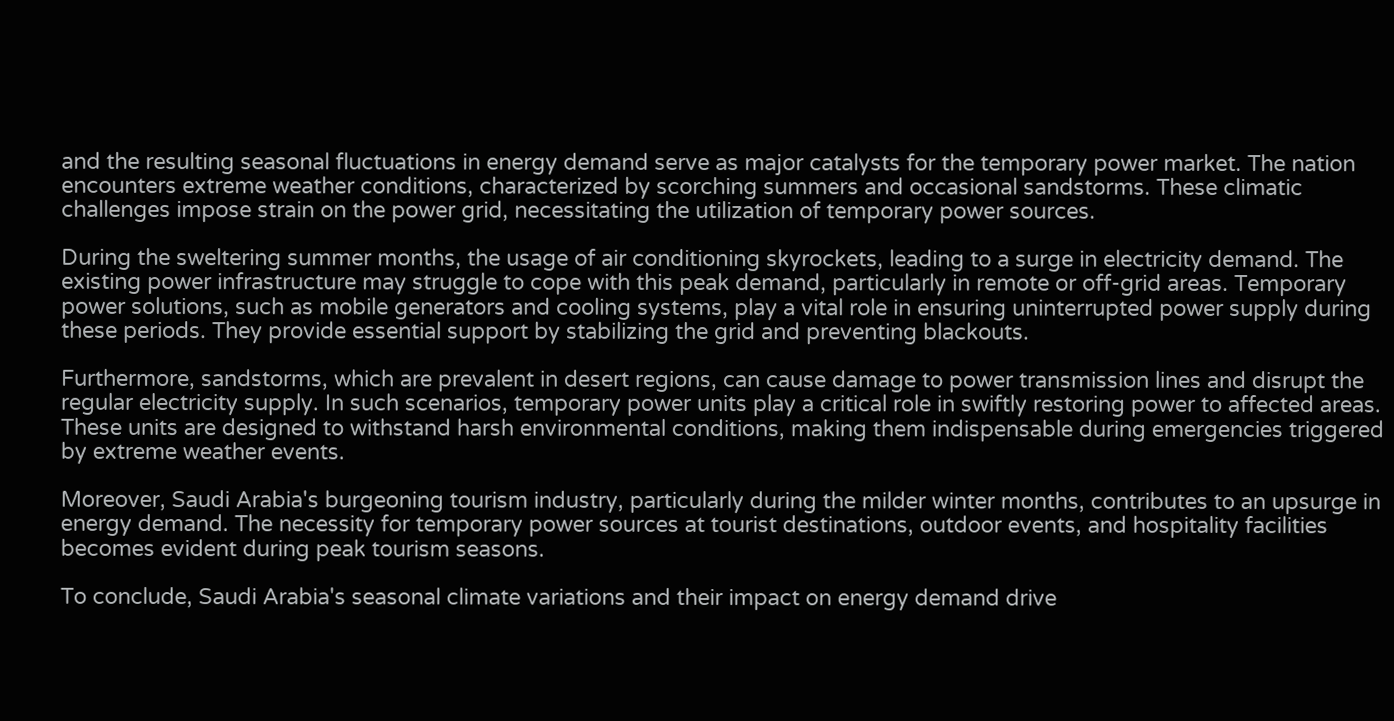and the resulting seasonal fluctuations in energy demand serve as major catalysts for the temporary power market. The nation encounters extreme weather conditions, characterized by scorching summers and occasional sandstorms. These climatic challenges impose strain on the power grid, necessitating the utilization of temporary power sources.

During the sweltering summer months, the usage of air conditioning skyrockets, leading to a surge in electricity demand. The existing power infrastructure may struggle to cope with this peak demand, particularly in remote or off-grid areas. Temporary power solutions, such as mobile generators and cooling systems, play a vital role in ensuring uninterrupted power supply during these periods. They provide essential support by stabilizing the grid and preventing blackouts.

Furthermore, sandstorms, which are prevalent in desert regions, can cause damage to power transmission lines and disrupt the regular electricity supply. In such scenarios, temporary power units play a critical role in swiftly restoring power to affected areas. These units are designed to withstand harsh environmental conditions, making them indispensable during emergencies triggered by extreme weather events.

Moreover, Saudi Arabia's burgeoning tourism industry, particularly during the milder winter months, contributes to an upsurge in energy demand. The necessity for temporary power sources at tourist destinations, outdoor events, and hospitality facilities becomes evident during peak tourism seasons.

To conclude, Saudi Arabia's seasonal climate variations and their impact on energy demand drive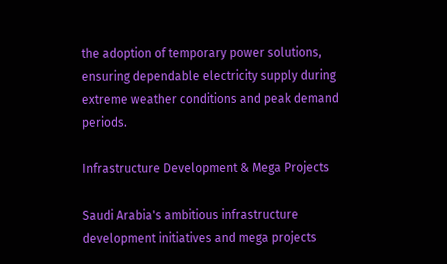the adoption of temporary power solutions, ensuring dependable electricity supply during extreme weather conditions and peak demand periods.

Infrastructure Development & Mega Projects

Saudi Arabia's ambitious infrastructure development initiatives and mega projects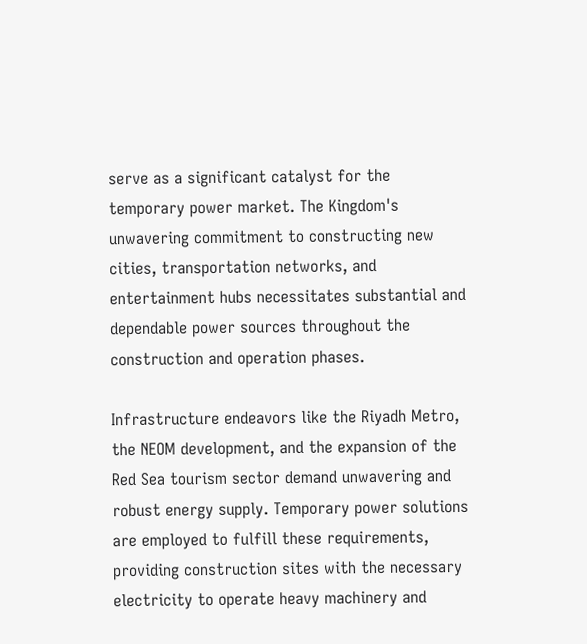serve as a significant catalyst for the temporary power market. The Kingdom's unwavering commitment to constructing new cities, transportation networks, and entertainment hubs necessitates substantial and dependable power sources throughout the construction and operation phases.

Infrastructure endeavors like the Riyadh Metro, the NEOM development, and the expansion of the Red Sea tourism sector demand unwavering and robust energy supply. Temporary power solutions are employed to fulfill these requirements, providing construction sites with the necessary electricity to operate heavy machinery and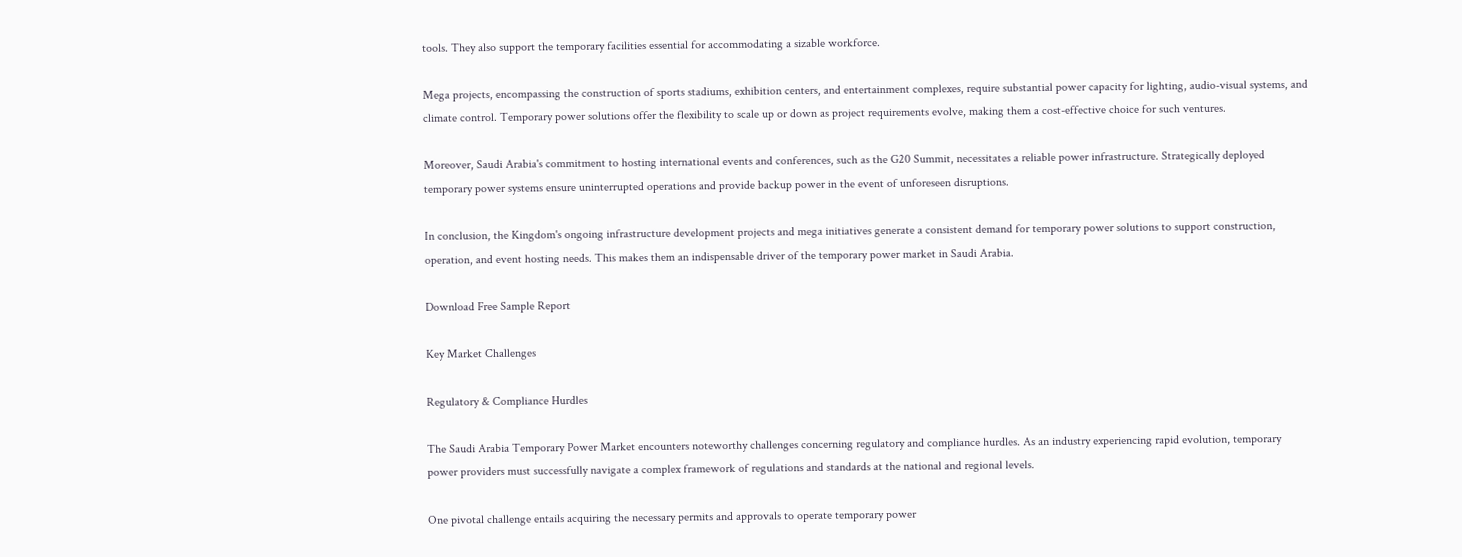tools. They also support the temporary facilities essential for accommodating a sizable workforce.

Mega projects, encompassing the construction of sports stadiums, exhibition centers, and entertainment complexes, require substantial power capacity for lighting, audio-visual systems, and climate control. Temporary power solutions offer the flexibility to scale up or down as project requirements evolve, making them a cost-effective choice for such ventures.

Moreover, Saudi Arabia's commitment to hosting international events and conferences, such as the G20 Summit, necessitates a reliable power infrastructure. Strategically deployed temporary power systems ensure uninterrupted operations and provide backup power in the event of unforeseen disruptions.

In conclusion, the Kingdom's ongoing infrastructure development projects and mega initiatives generate a consistent demand for temporary power solutions to support construction, operation, and event hosting needs. This makes them an indispensable driver of the temporary power market in Saudi Arabia.

Download Free Sample Report

Key Market Challenges

Regulatory & Compliance Hurdles

The Saudi Arabia Temporary Power Market encounters noteworthy challenges concerning regulatory and compliance hurdles. As an industry experiencing rapid evolution, temporary power providers must successfully navigate a complex framework of regulations and standards at the national and regional levels.

One pivotal challenge entails acquiring the necessary permits and approvals to operate temporary power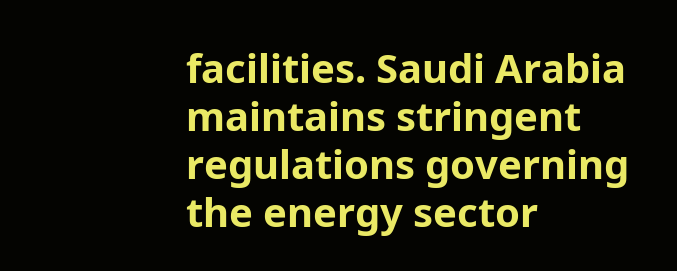facilities. Saudi Arabia maintains stringent regulations governing the energy sector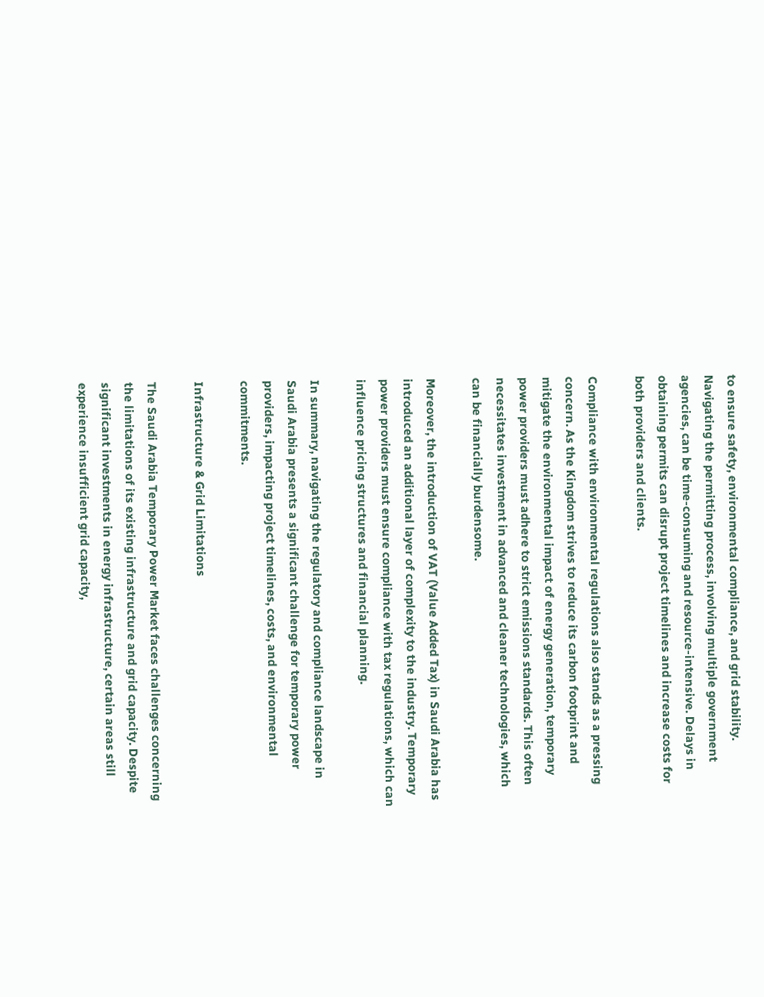to ensure safety, environmental compliance, and grid stability. Navigating the permitting process, involving multiple government agencies, can be time-consuming and resource-intensive. Delays in obtaining permits can disrupt project timelines and increase costs for both providers and clients.

Compliance with environmental regulations also stands as a pressing concern. As the Kingdom strives to reduce its carbon footprint and mitigate the environmental impact of energy generation, temporary power providers must adhere to strict emissions standards. This often necessitates investment in advanced and cleaner technologies, which can be financially burdensome.

Moreover, the introduction of VAT (Value Added Tax) in Saudi Arabia has introduced an additional layer of complexity to the industry. Temporary power providers must ensure compliance with tax regulations, which can influence pricing structures and financial planning.

In summary, navigating the regulatory and compliance landscape in Saudi Arabia presents a significant challenge for temporary power providers, impacting project timelines, costs, and environmental commitments.

Infrastructure & Grid Limitations

The Saudi Arabia Temporary Power Market faces challenges concerning the limitations of its existing infrastructure and grid capacity. Despite significant investments in energy infrastructure, certain areas still experience insufficient grid capacity,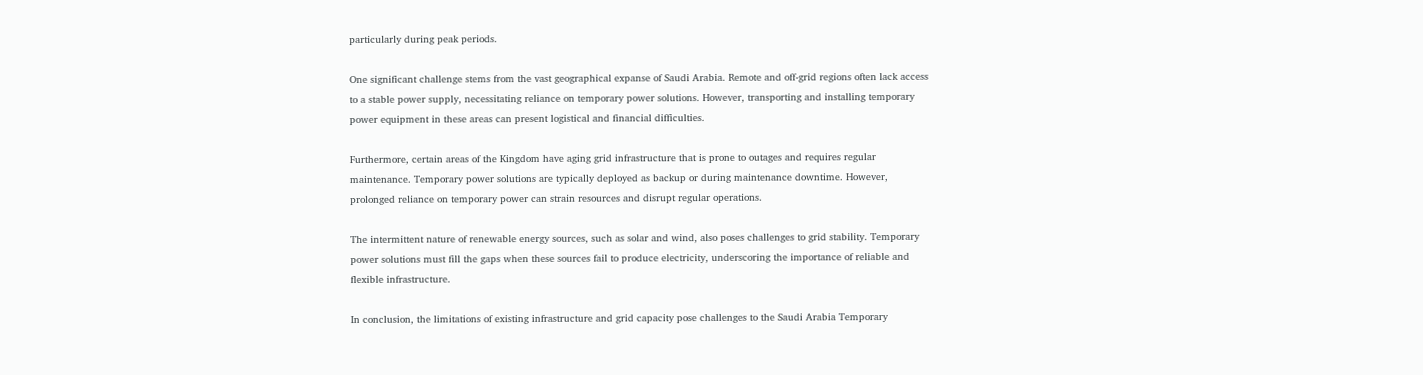particularly during peak periods.

One significant challenge stems from the vast geographical expanse of Saudi Arabia. Remote and off-grid regions often lack access to a stable power supply, necessitating reliance on temporary power solutions. However, transporting and installing temporary power equipment in these areas can present logistical and financial difficulties.

Furthermore, certain areas of the Kingdom have aging grid infrastructure that is prone to outages and requires regular maintenance. Temporary power solutions are typically deployed as backup or during maintenance downtime. However, prolonged reliance on temporary power can strain resources and disrupt regular operations.

The intermittent nature of renewable energy sources, such as solar and wind, also poses challenges to grid stability. Temporary power solutions must fill the gaps when these sources fail to produce electricity, underscoring the importance of reliable and flexible infrastructure.

In conclusion, the limitations of existing infrastructure and grid capacity pose challenges to the Saudi Arabia Temporary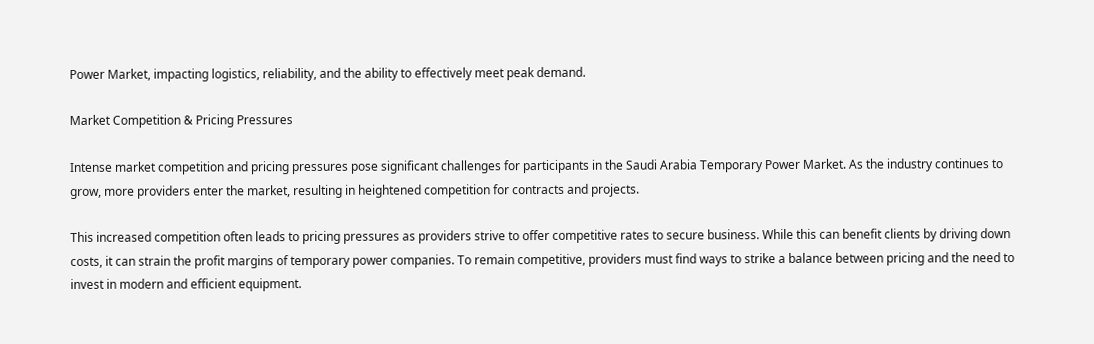Power Market, impacting logistics, reliability, and the ability to effectively meet peak demand.

Market Competition & Pricing Pressures

Intense market competition and pricing pressures pose significant challenges for participants in the Saudi Arabia Temporary Power Market. As the industry continues to grow, more providers enter the market, resulting in heightened competition for contracts and projects.

This increased competition often leads to pricing pressures as providers strive to offer competitive rates to secure business. While this can benefit clients by driving down costs, it can strain the profit margins of temporary power companies. To remain competitive, providers must find ways to strike a balance between pricing and the need to invest in modern and efficient equipment.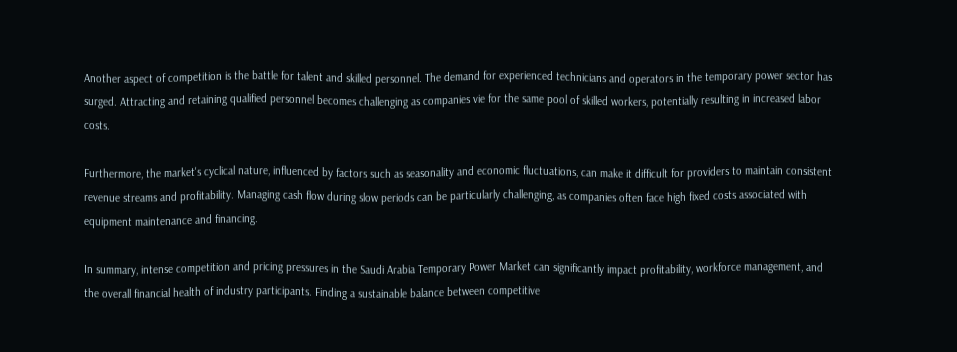Another aspect of competition is the battle for talent and skilled personnel. The demand for experienced technicians and operators in the temporary power sector has surged. Attracting and retaining qualified personnel becomes challenging as companies vie for the same pool of skilled workers, potentially resulting in increased labor costs.

Furthermore, the market's cyclical nature, influenced by factors such as seasonality and economic fluctuations, can make it difficult for providers to maintain consistent revenue streams and profitability. Managing cash flow during slow periods can be particularly challenging, as companies often face high fixed costs associated with equipment maintenance and financing.

In summary, intense competition and pricing pressures in the Saudi Arabia Temporary Power Market can significantly impact profitability, workforce management, and the overall financial health of industry participants. Finding a sustainable balance between competitive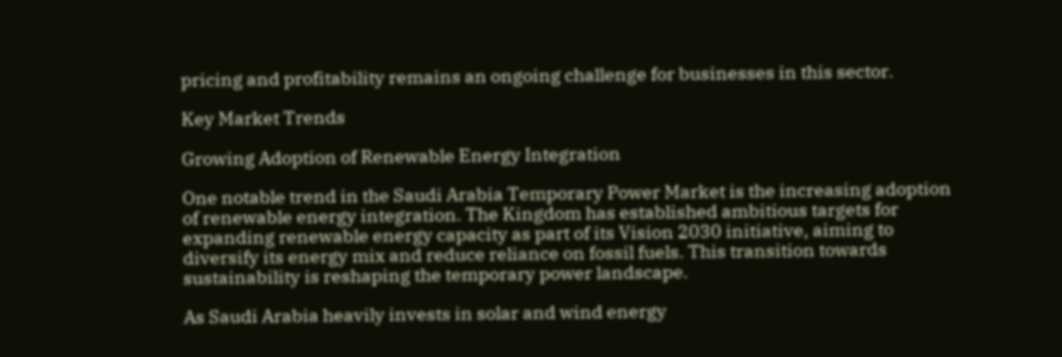pricing and profitability remains an ongoing challenge for businesses in this sector.

Key Market Trends

Growing Adoption of Renewable Energy Integration

One notable trend in the Saudi Arabia Temporary Power Market is the increasing adoption of renewable energy integration. The Kingdom has established ambitious targets for expanding renewable energy capacity as part of its Vision 2030 initiative, aiming to diversify its energy mix and reduce reliance on fossil fuels. This transition towards sustainability is reshaping the temporary power landscape.

As Saudi Arabia heavily invests in solar and wind energy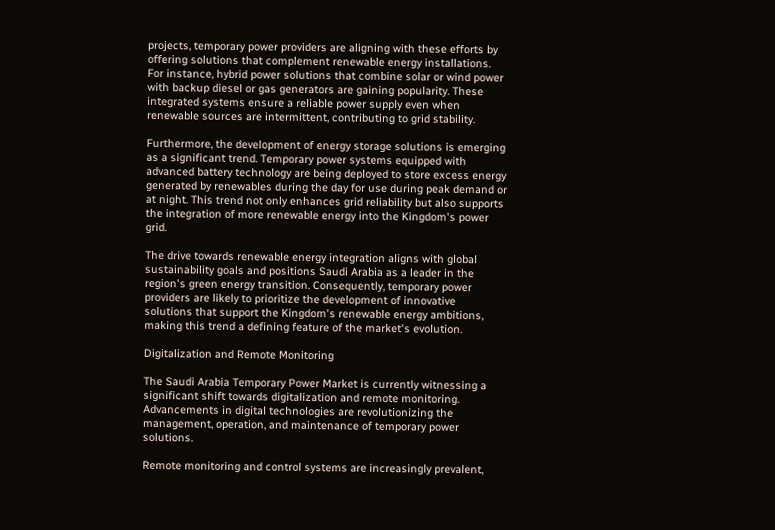projects, temporary power providers are aligning with these efforts by offering solutions that complement renewable energy installations. For instance, hybrid power solutions that combine solar or wind power with backup diesel or gas generators are gaining popularity. These integrated systems ensure a reliable power supply even when renewable sources are intermittent, contributing to grid stability.

Furthermore, the development of energy storage solutions is emerging as a significant trend. Temporary power systems equipped with advanced battery technology are being deployed to store excess energy generated by renewables during the day for use during peak demand or at night. This trend not only enhances grid reliability but also supports the integration of more renewable energy into the Kingdom's power grid.

The drive towards renewable energy integration aligns with global sustainability goals and positions Saudi Arabia as a leader in the region's green energy transition. Consequently, temporary power providers are likely to prioritize the development of innovative solutions that support the Kingdom's renewable energy ambitions, making this trend a defining feature of the market's evolution.

Digitalization and Remote Monitoring

The Saudi Arabia Temporary Power Market is currently witnessing a significant shift towards digitalization and remote monitoring. Advancements in digital technologies are revolutionizing the management, operation, and maintenance of temporary power solutions.

Remote monitoring and control systems are increasingly prevalent,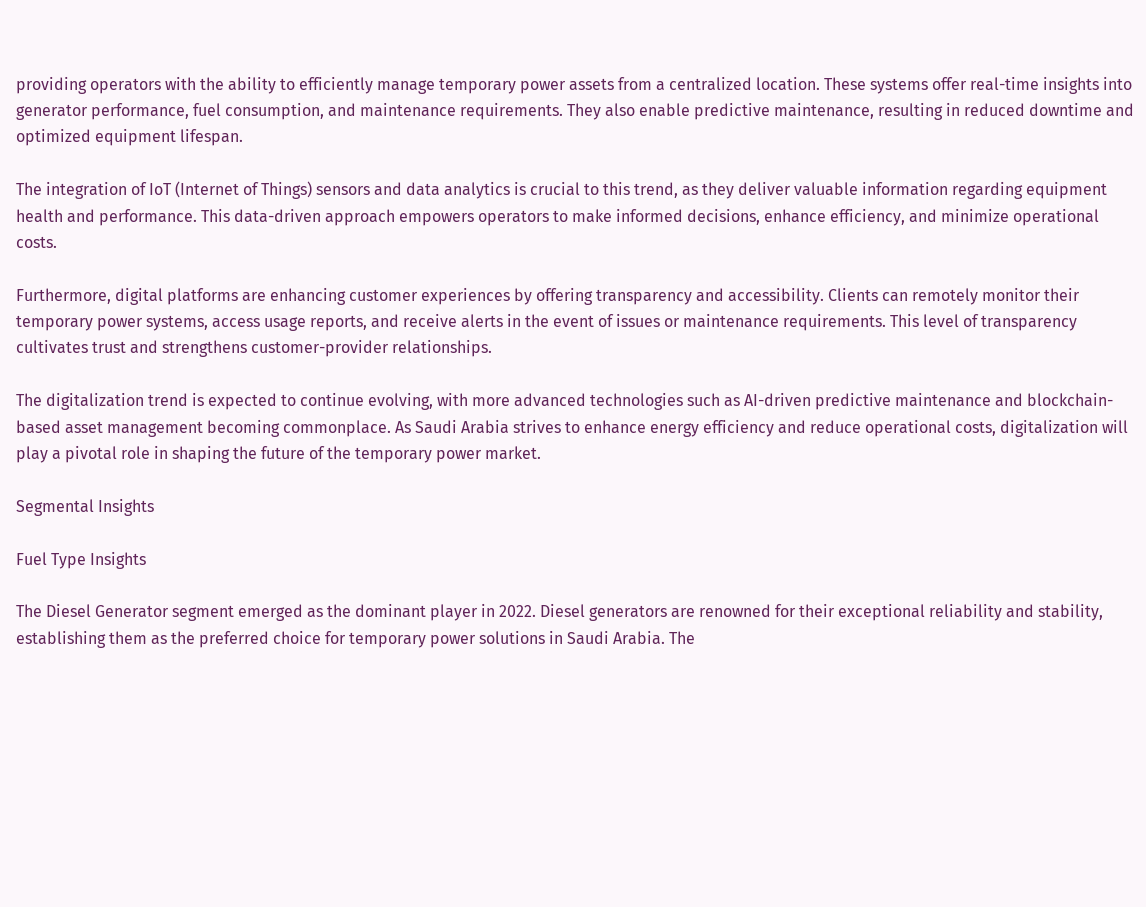providing operators with the ability to efficiently manage temporary power assets from a centralized location. These systems offer real-time insights into generator performance, fuel consumption, and maintenance requirements. They also enable predictive maintenance, resulting in reduced downtime and optimized equipment lifespan.

The integration of IoT (Internet of Things) sensors and data analytics is crucial to this trend, as they deliver valuable information regarding equipment health and performance. This data-driven approach empowers operators to make informed decisions, enhance efficiency, and minimize operational costs.

Furthermore, digital platforms are enhancing customer experiences by offering transparency and accessibility. Clients can remotely monitor their temporary power systems, access usage reports, and receive alerts in the event of issues or maintenance requirements. This level of transparency cultivates trust and strengthens customer-provider relationships.

The digitalization trend is expected to continue evolving, with more advanced technologies such as AI-driven predictive maintenance and blockchain-based asset management becoming commonplace. As Saudi Arabia strives to enhance energy efficiency and reduce operational costs, digitalization will play a pivotal role in shaping the future of the temporary power market.

Segmental Insights

Fuel Type Insights

The Diesel Generator segment emerged as the dominant player in 2022. Diesel generators are renowned for their exceptional reliability and stability, establishing them as the preferred choice for temporary power solutions in Saudi Arabia. The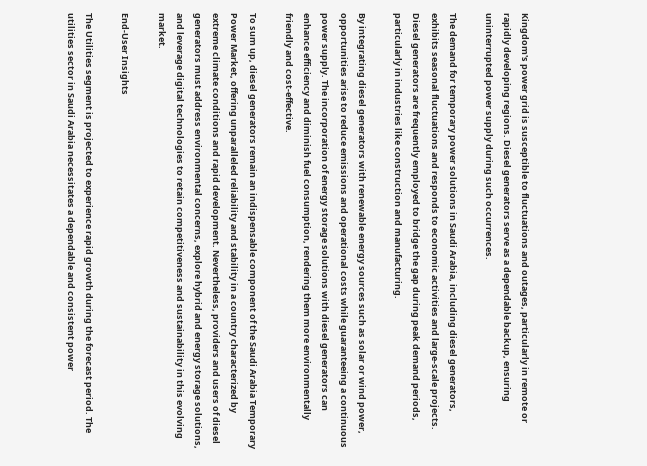Kingdom's power grid is susceptible to fluctuations and outages, particularly in remote or rapidly developing regions. Diesel generators serve as a dependable backup, ensuring uninterrupted power supply during such occurrences.

The demand for temporary power solutions in Saudi Arabia, including diesel generators, exhibits seasonal fluctuations and responds to economic activities and large-scale projects. Diesel generators are frequently employed to bridge the gap during peak demand periods, particularly in industries like construction and manufacturing.

By integrating diesel generators with renewable energy sources such as solar or wind power, opportunities arise to reduce emissions and operational costs while guaranteeing a continuous power supply. The incorporation of energy storage solutions with diesel generators can enhance efficiency and diminish fuel consumption, rendering them more environmentally friendly and cost-effective.

To sum up, diesel generators remain an indispensable component of the Saudi Arabia Temporary Power Market, offering unparalleled reliability and stability in a country characterized by extreme climate conditions and rapid development. Nevertheless, providers and users of diesel generators must address environmental concerns, explore hybrid and energy storage solutions, and leverage digital technologies to retain competitiveness and sustainability in this evolving market.

End-User Insights

The Utilities segment is projected to experience rapid growth during the forecast period. The utilities sector in Saudi Arabia necessitates a dependable and consistent power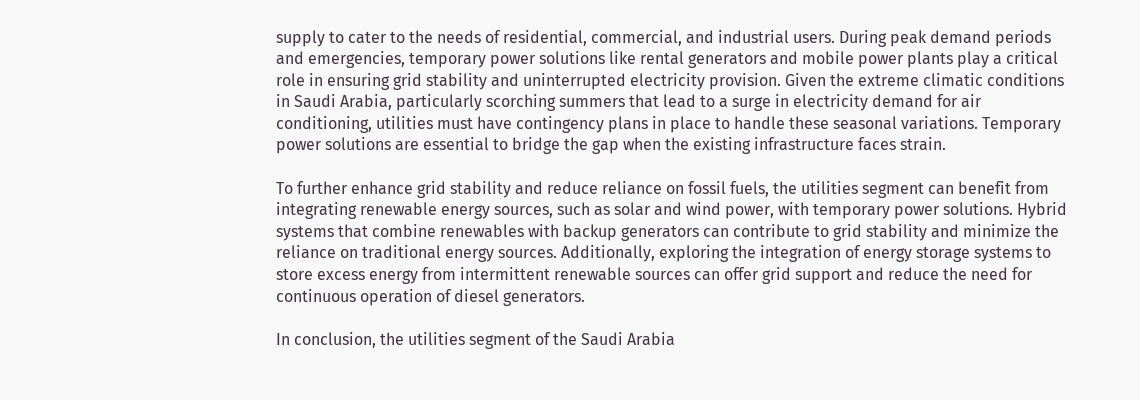supply to cater to the needs of residential, commercial, and industrial users. During peak demand periods and emergencies, temporary power solutions like rental generators and mobile power plants play a critical role in ensuring grid stability and uninterrupted electricity provision. Given the extreme climatic conditions in Saudi Arabia, particularly scorching summers that lead to a surge in electricity demand for air conditioning, utilities must have contingency plans in place to handle these seasonal variations. Temporary power solutions are essential to bridge the gap when the existing infrastructure faces strain.

To further enhance grid stability and reduce reliance on fossil fuels, the utilities segment can benefit from integrating renewable energy sources, such as solar and wind power, with temporary power solutions. Hybrid systems that combine renewables with backup generators can contribute to grid stability and minimize the reliance on traditional energy sources. Additionally, exploring the integration of energy storage systems to store excess energy from intermittent renewable sources can offer grid support and reduce the need for continuous operation of diesel generators.

In conclusion, the utilities segment of the Saudi Arabia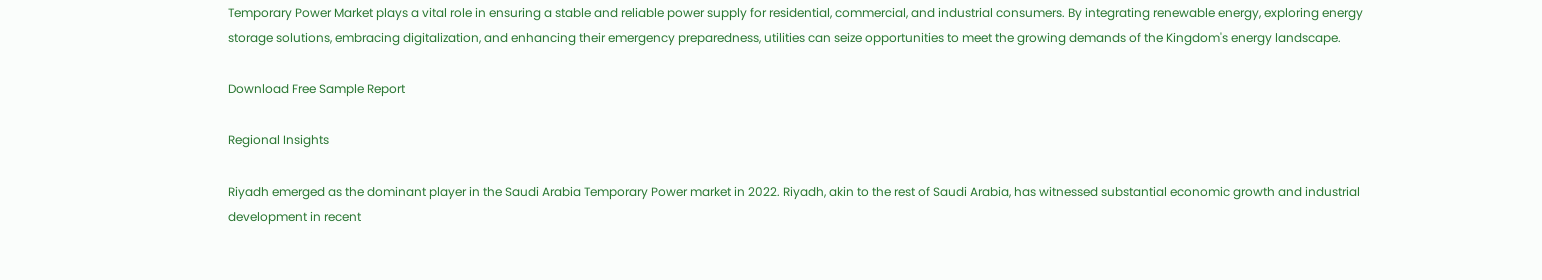Temporary Power Market plays a vital role in ensuring a stable and reliable power supply for residential, commercial, and industrial consumers. By integrating renewable energy, exploring energy storage solutions, embracing digitalization, and enhancing their emergency preparedness, utilities can seize opportunities to meet the growing demands of the Kingdom's energy landscape.

Download Free Sample Report

Regional Insights

Riyadh emerged as the dominant player in the Saudi Arabia Temporary Power market in 2022. Riyadh, akin to the rest of Saudi Arabia, has witnessed substantial economic growth and industrial development in recent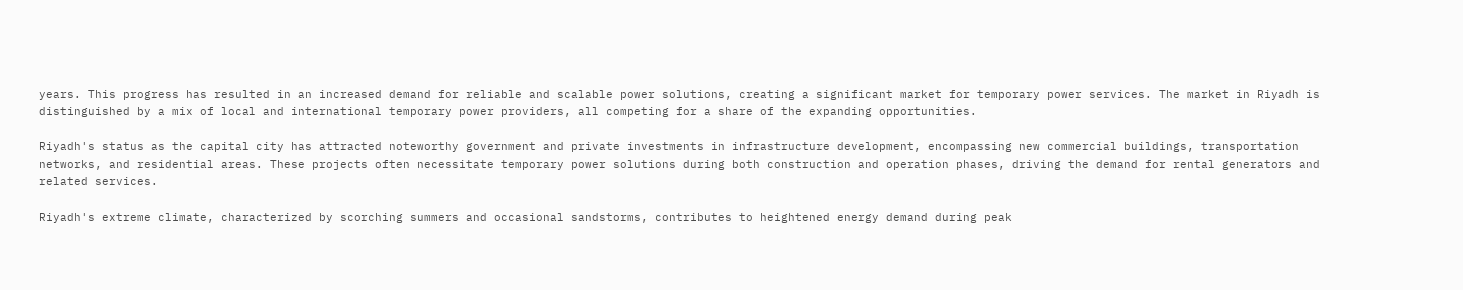years. This progress has resulted in an increased demand for reliable and scalable power solutions, creating a significant market for temporary power services. The market in Riyadh is distinguished by a mix of local and international temporary power providers, all competing for a share of the expanding opportunities.

Riyadh's status as the capital city has attracted noteworthy government and private investments in infrastructure development, encompassing new commercial buildings, transportation networks, and residential areas. These projects often necessitate temporary power solutions during both construction and operation phases, driving the demand for rental generators and related services.

Riyadh's extreme climate, characterized by scorching summers and occasional sandstorms, contributes to heightened energy demand during peak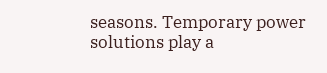seasons. Temporary power solutions play a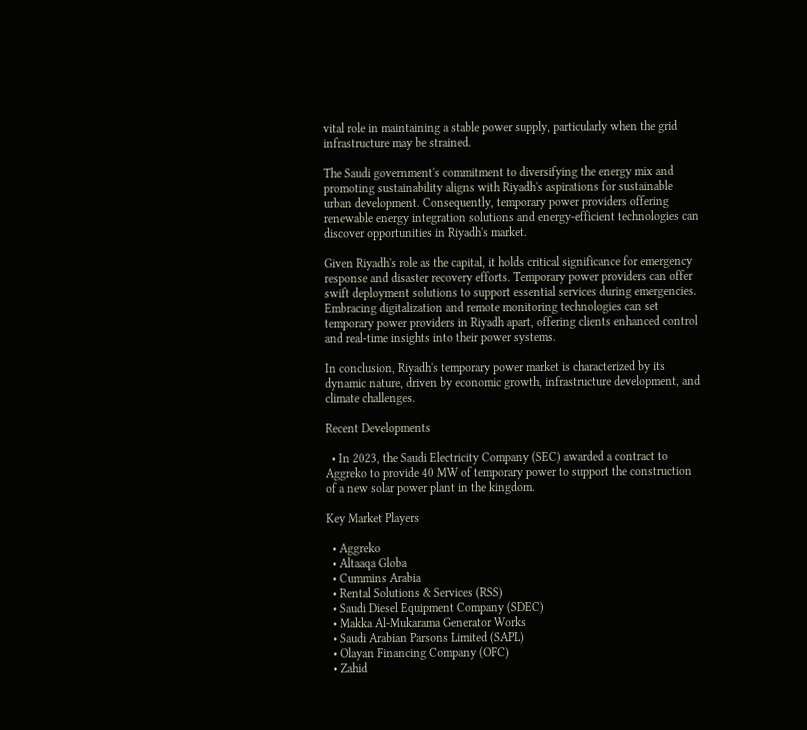vital role in maintaining a stable power supply, particularly when the grid infrastructure may be strained.

The Saudi government's commitment to diversifying the energy mix and promoting sustainability aligns with Riyadh's aspirations for sustainable urban development. Consequently, temporary power providers offering renewable energy integration solutions and energy-efficient technologies can discover opportunities in Riyadh's market.

Given Riyadh's role as the capital, it holds critical significance for emergency response and disaster recovery efforts. Temporary power providers can offer swift deployment solutions to support essential services during emergencies. Embracing digitalization and remote monitoring technologies can set temporary power providers in Riyadh apart, offering clients enhanced control and real-time insights into their power systems.

In conclusion, Riyadh's temporary power market is characterized by its dynamic nature, driven by economic growth, infrastructure development, and climate challenges.

Recent Developments

  • In 2023, the Saudi Electricity Company (SEC) awarded a contract to Aggreko to provide 40 MW of temporary power to support the construction of a new solar power plant in the kingdom.

Key Market Players

  • Aggreko
  • Altaaqa Globa
  • Cummins Arabia
  • Rental Solutions & Services (RSS)
  • Saudi Diesel Equipment Company (SDEC)
  • Makka Al-Mukarama Generator Works
  • Saudi Arabian Parsons Limited (SAPL)
  • Olayan Financing Company (OFC)
  • Zahid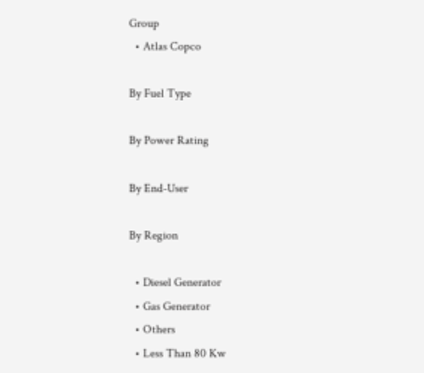Group
  • Atlas Copco

By Fuel Type

By Power Rating

By End-User

By Region

  • Diesel Generator
  • Gas Generator
  • Others
  • Less Than 80 Kw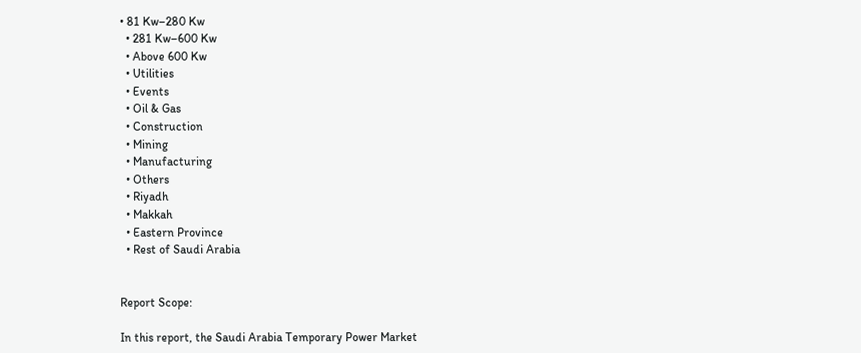• 81 Kw–280 Kw
  • 281 Kw–600 Kw
  • Above 600 Kw
  • Utilities
  • Events
  • Oil & Gas
  • Construction
  • Mining
  • Manufacturing
  • Others
  • Riyadh
  • Makkah
  • Eastern Province
  • Rest of Saudi Arabia


Report Scope:

In this report, the Saudi Arabia Temporary Power Market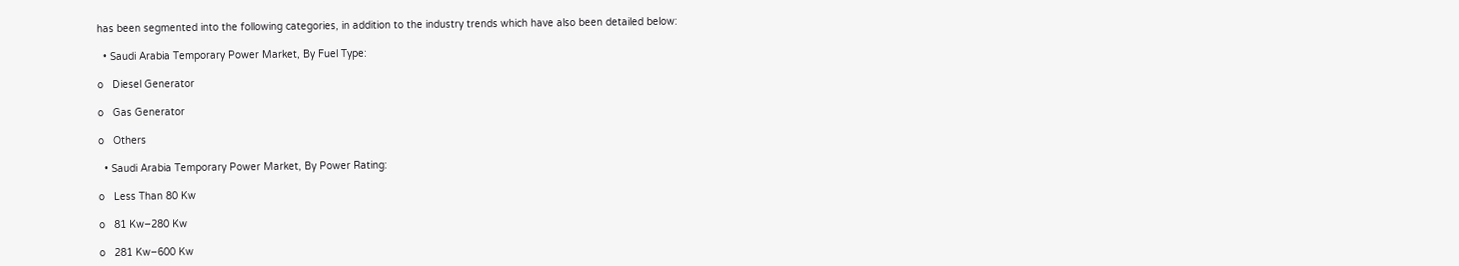has been segmented into the following categories, in addition to the industry trends which have also been detailed below:

  • Saudi Arabia Temporary Power Market, By Fuel Type:

o   Diesel Generator

o   Gas Generator

o   Others

  • Saudi Arabia Temporary Power Market, By Power Rating:

o   Less Than 80 Kw

o   81 Kw–280 Kw

o   281 Kw–600 Kw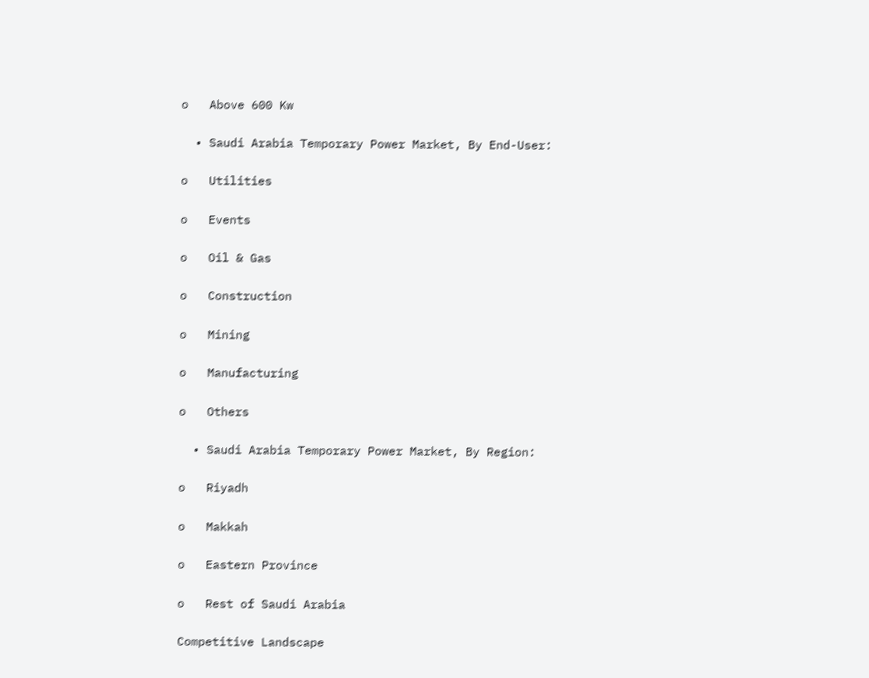o   Above 600 Kw

  • Saudi Arabia Temporary Power Market, By End-User:

o   Utilities

o   Events

o   Oil & Gas

o   Construction

o   Mining

o   Manufacturing

o   Others

  • Saudi Arabia Temporary Power Market, By Region:

o   Riyadh

o   Makkah

o   Eastern Province

o   Rest of Saudi Arabia

Competitive Landscape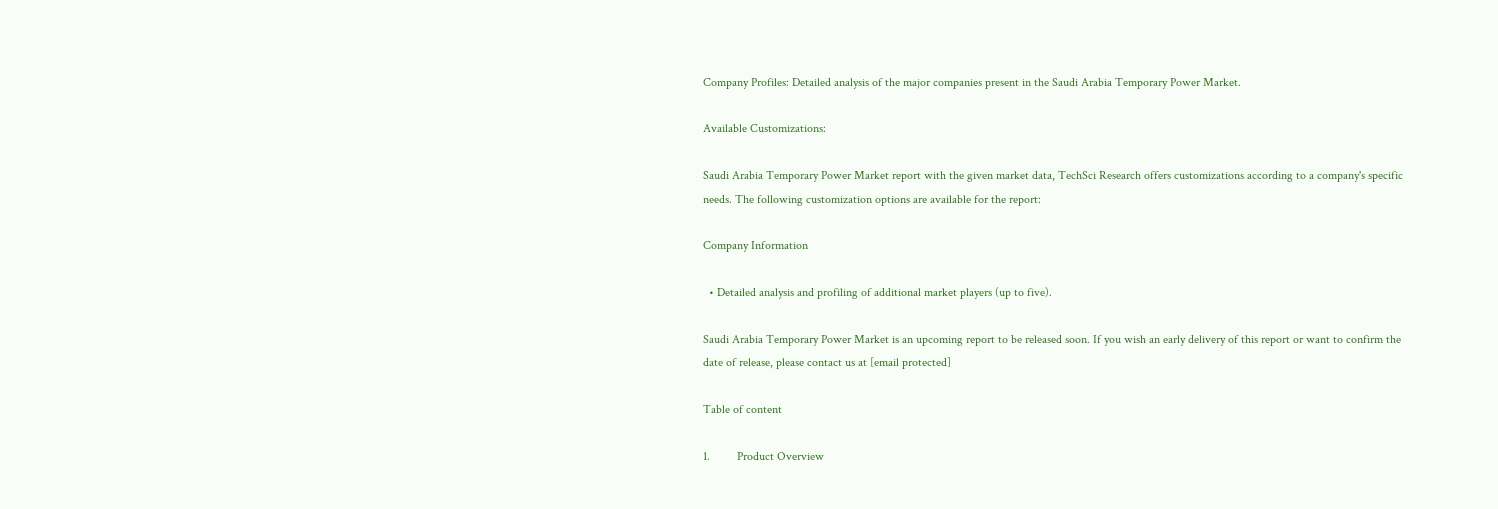Company Profiles: Detailed analysis of the major companies present in the Saudi Arabia Temporary Power Market.

Available Customizations:

Saudi Arabia Temporary Power Market report with the given market data, TechSci Research offers customizations according to a company's specific needs. The following customization options are available for the report:

Company Information

  • Detailed analysis and profiling of additional market players (up to five).

Saudi Arabia Temporary Power Market is an upcoming report to be released soon. If you wish an early delivery of this report or want to confirm the date of release, please contact us at [email protected]

Table of content

1.         Product Overview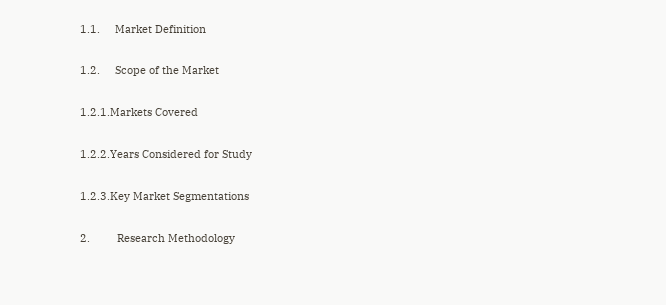1.1.     Market Definition

1.2.     Scope of the Market

1.2.1.Markets Covered

1.2.2.Years Considered for Study

1.2.3.Key Market Segmentations

2.         Research Methodology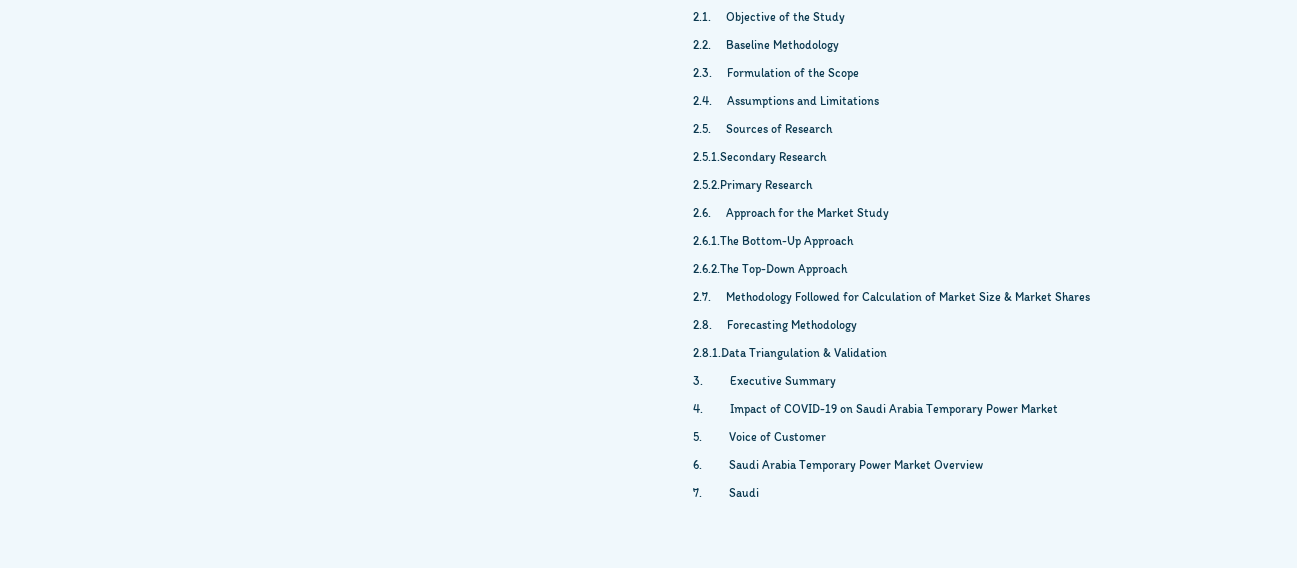2.1.     Objective of the Study

2.2.     Baseline Methodology

2.3.     Formulation of the Scope

2.4.     Assumptions and Limitations

2.5.     Sources of Research

2.5.1.Secondary Research

2.5.2.Primary Research

2.6.     Approach for the Market Study

2.6.1.The Bottom-Up Approach

2.6.2.The Top-Down Approach

2.7.     Methodology Followed for Calculation of Market Size & Market Shares

2.8.     Forecasting Methodology

2.8.1.Data Triangulation & Validation

3.         Executive Summary

4.         Impact of COVID-19 on Saudi Arabia Temporary Power Market

5.         Voice of Customer

6.         Saudi Arabia Temporary Power Market Overview

7.         Saudi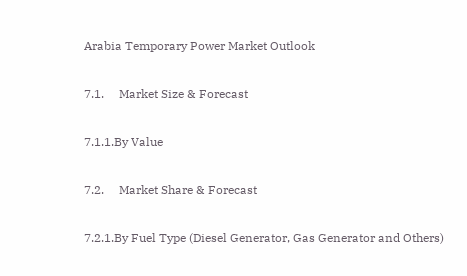Arabia Temporary Power Market Outlook

7.1.     Market Size & Forecast

7.1.1.By Value

7.2.     Market Share & Forecast

7.2.1.By Fuel Type (Diesel Generator, Gas Generator and Others)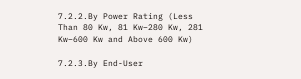7.2.2.By Power Rating (Less Than 80 Kw, 81 Kw–280 Kw, 281 Kw–600 Kw and Above 600 Kw)

7.2.3.By End-User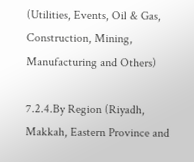(Utilities, Events, Oil & Gas, Construction, Mining, Manufacturing and Others)

7.2.4.By Region (Riyadh, Makkah, Eastern Province and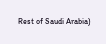Rest of Saudi Arabia)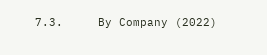7.3.     By Company (2022)